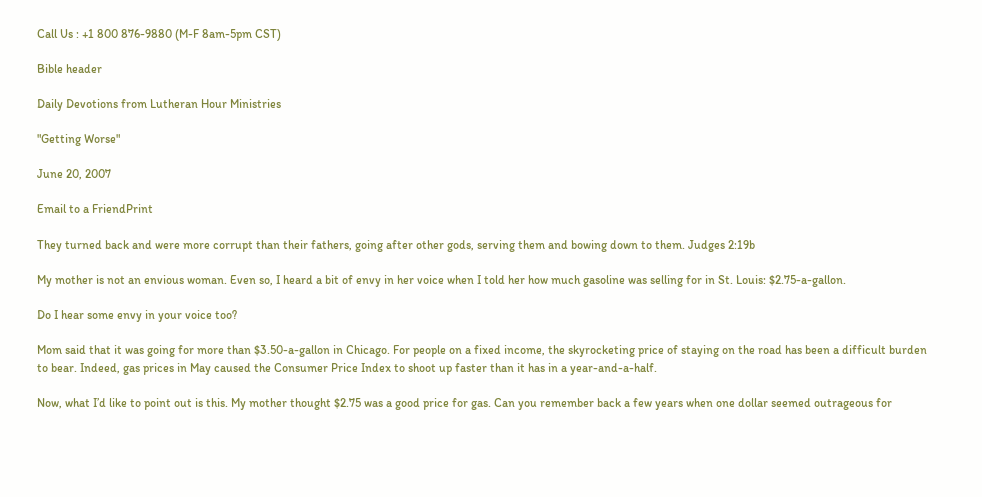Call Us : +1 800 876-9880 (M-F 8am-5pm CST)

Bible header

Daily Devotions from Lutheran Hour Ministries

"Getting Worse"

June 20, 2007

Email to a FriendPrint

They turned back and were more corrupt than their fathers, going after other gods, serving them and bowing down to them. Judges 2:19b

My mother is not an envious woman. Even so, I heard a bit of envy in her voice when I told her how much gasoline was selling for in St. Louis: $2.75-a-gallon.

Do I hear some envy in your voice too?

Mom said that it was going for more than $3.50-a-gallon in Chicago. For people on a fixed income, the skyrocketing price of staying on the road has been a difficult burden to bear. Indeed, gas prices in May caused the Consumer Price Index to shoot up faster than it has in a year-and-a-half.

Now, what I’d like to point out is this. My mother thought $2.75 was a good price for gas. Can you remember back a few years when one dollar seemed outrageous for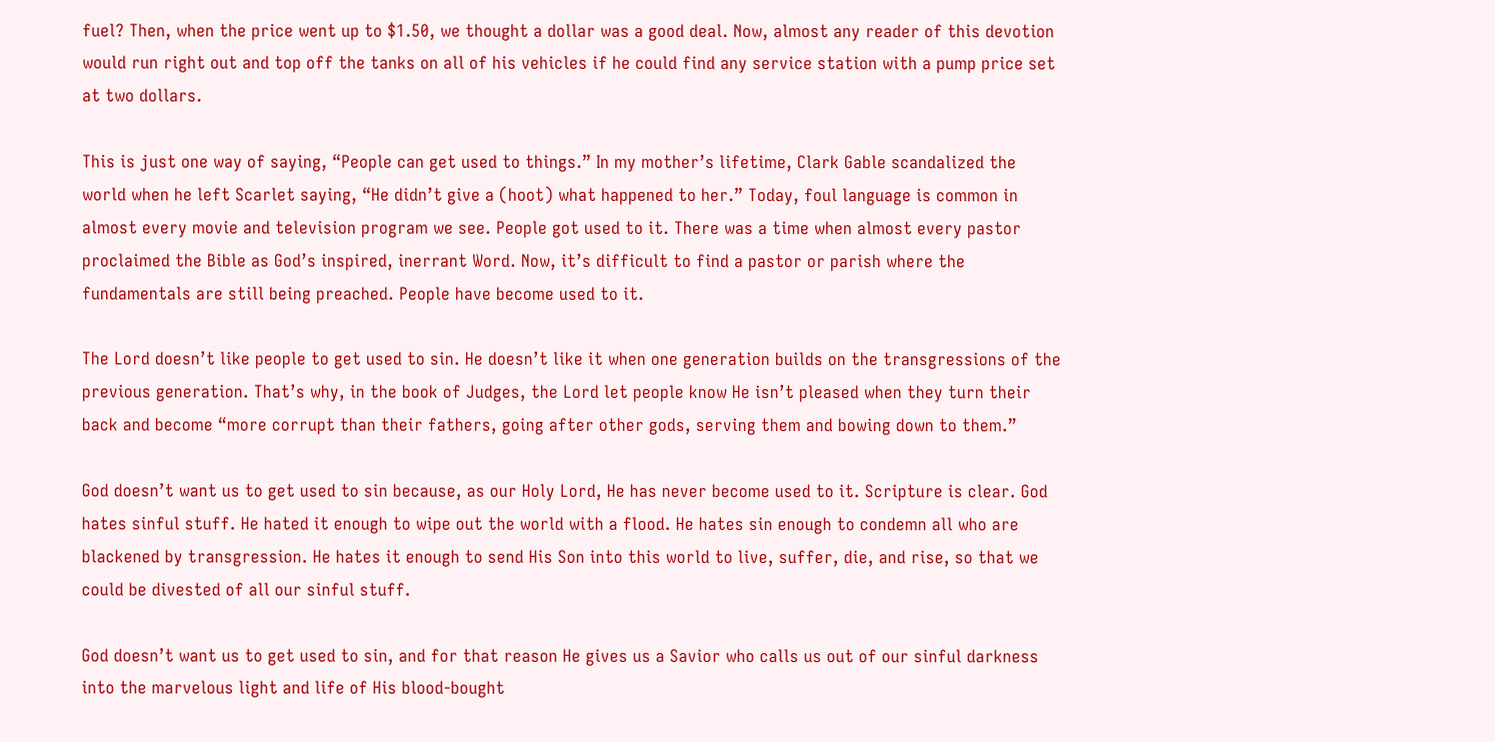fuel? Then, when the price went up to $1.50, we thought a dollar was a good deal. Now, almost any reader of this devotion would run right out and top off the tanks on all of his vehicles if he could find any service station with a pump price set at two dollars.

This is just one way of saying, “People can get used to things.” In my mother’s lifetime, Clark Gable scandalized the world when he left Scarlet saying, “He didn’t give a (hoot) what happened to her.” Today, foul language is common in almost every movie and television program we see. People got used to it. There was a time when almost every pastor proclaimed the Bible as God’s inspired, inerrant Word. Now, it’s difficult to find a pastor or parish where the fundamentals are still being preached. People have become used to it.

The Lord doesn’t like people to get used to sin. He doesn’t like it when one generation builds on the transgressions of the previous generation. That’s why, in the book of Judges, the Lord let people know He isn’t pleased when they turn their back and become “more corrupt than their fathers, going after other gods, serving them and bowing down to them.”

God doesn’t want us to get used to sin because, as our Holy Lord, He has never become used to it. Scripture is clear. God hates sinful stuff. He hated it enough to wipe out the world with a flood. He hates sin enough to condemn all who are blackened by transgression. He hates it enough to send His Son into this world to live, suffer, die, and rise, so that we could be divested of all our sinful stuff.

God doesn’t want us to get used to sin, and for that reason He gives us a Savior who calls us out of our sinful darkness into the marvelous light and life of His blood-bought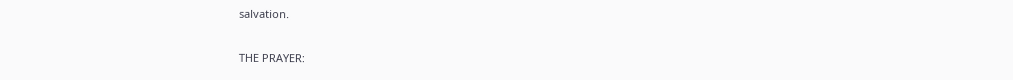salvation.

THE PRAYER: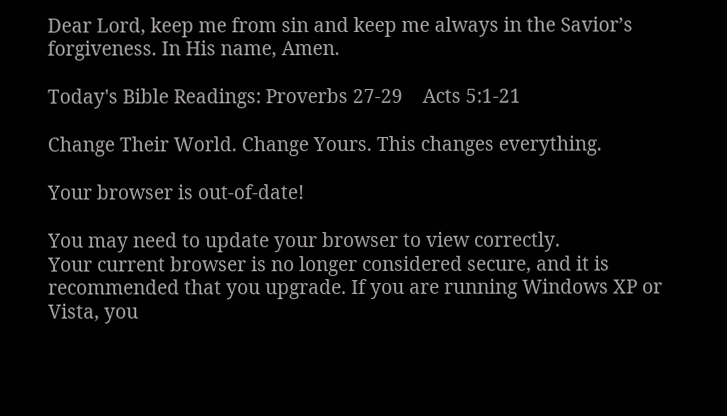Dear Lord, keep me from sin and keep me always in the Savior’s forgiveness. In His name, Amen.

Today's Bible Readings: Proverbs 27-29    Acts 5:1-21

Change Their World. Change Yours. This changes everything.

Your browser is out-of-date!

You may need to update your browser to view correctly.
Your current browser is no longer considered secure, and it is recommended that you upgrade. If you are running Windows XP or Vista, you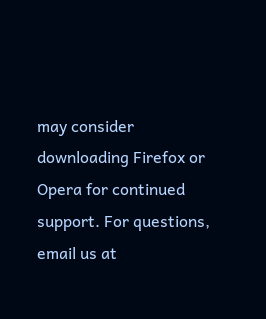may consider downloading Firefox or Opera for continued support. For questions, email us at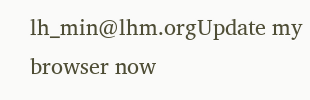lh_min@lhm.orgUpdate my browser now